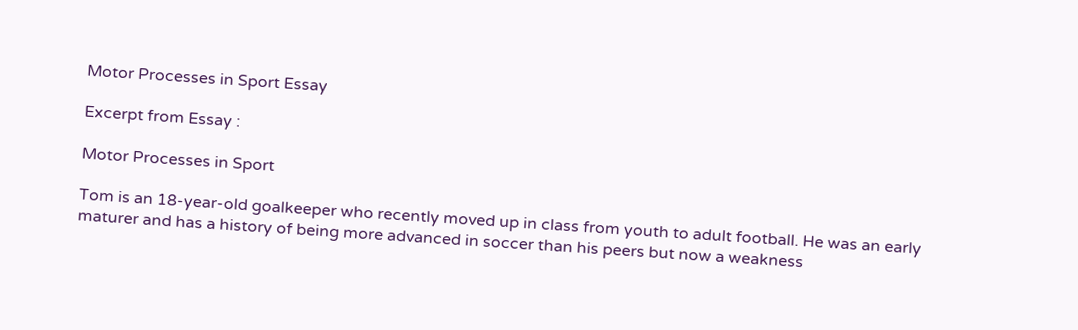Motor Processes in Sport Essay

Excerpt from Essay :

Motor Processes in Sport

Tom is an 18-year-old goalkeeper who recently moved up in class from youth to adult football. He was an early maturer and has a history of being more advanced in soccer than his peers but now a weakness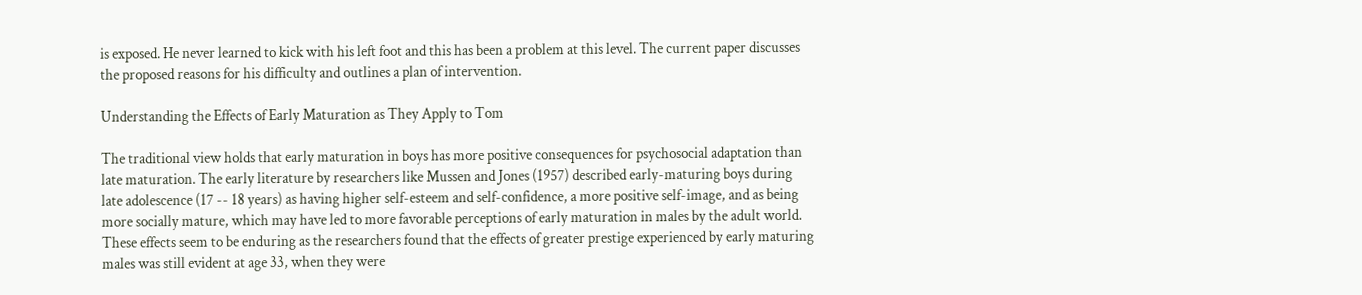is exposed. He never learned to kick with his left foot and this has been a problem at this level. The current paper discusses the proposed reasons for his difficulty and outlines a plan of intervention.

Understanding the Effects of Early Maturation as They Apply to Tom

The traditional view holds that early maturation in boys has more positive consequences for psychosocial adaptation than late maturation. The early literature by researchers like Mussen and Jones (1957) described early-maturing boys during late adolescence (17 -- 18 years) as having higher self-esteem and self-confidence, a more positive self-image, and as being more socially mature, which may have led to more favorable perceptions of early maturation in males by the adult world. These effects seem to be enduring as the researchers found that the effects of greater prestige experienced by early maturing males was still evident at age 33, when they were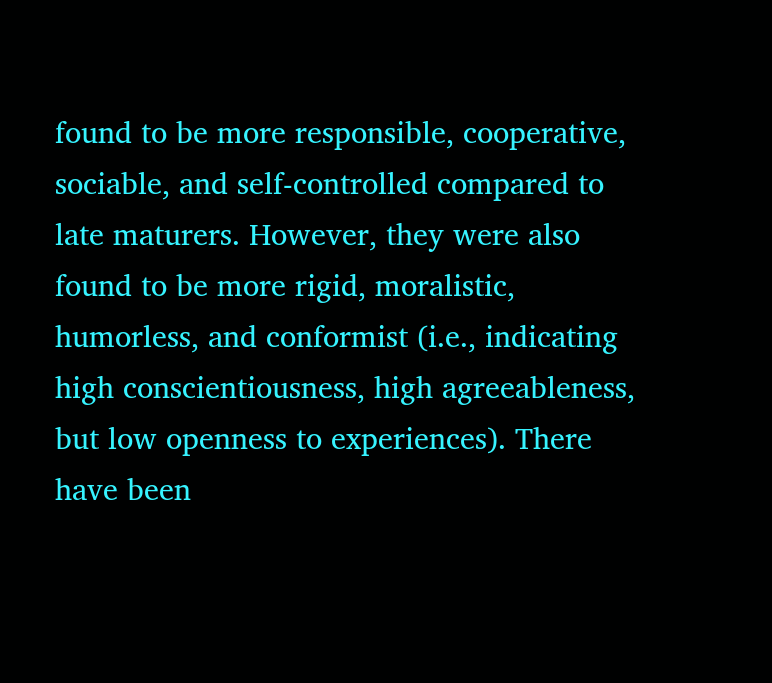found to be more responsible, cooperative, sociable, and self-controlled compared to late maturers. However, they were also found to be more rigid, moralistic, humorless, and conformist (i.e., indicating high conscientiousness, high agreeableness, but low openness to experiences). There have been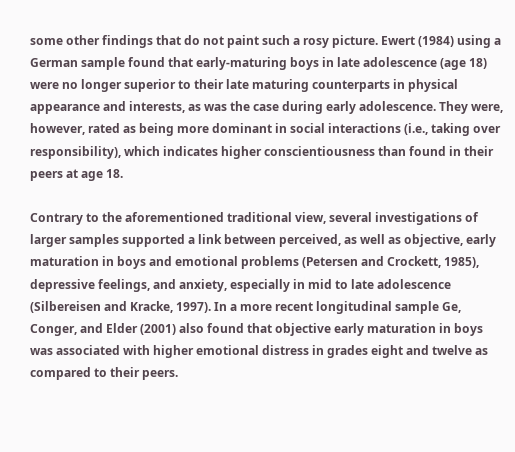some other findings that do not paint such a rosy picture. Ewert (1984) using a German sample found that early-maturing boys in late adolescence (age 18) were no longer superior to their late maturing counterparts in physical appearance and interests, as was the case during early adolescence. They were, however, rated as being more dominant in social interactions (i.e., taking over responsibility), which indicates higher conscientiousness than found in their peers at age 18.

Contrary to the aforementioned traditional view, several investigations of larger samples supported a link between perceived, as well as objective, early maturation in boys and emotional problems (Petersen and Crockett, 1985), depressive feelings, and anxiety, especially in mid to late adolescence (Silbereisen and Kracke, 1997). In a more recent longitudinal sample Ge, Conger, and Elder (2001) also found that objective early maturation in boys was associated with higher emotional distress in grades eight and twelve as compared to their peers.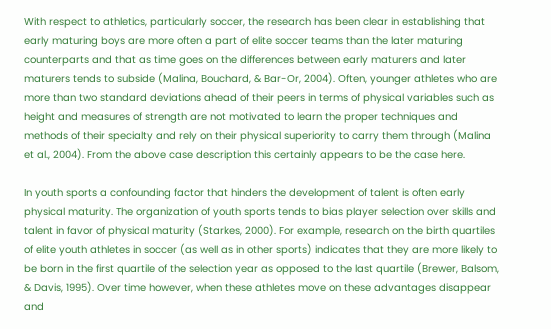With respect to athletics, particularly soccer, the research has been clear in establishing that early maturing boys are more often a part of elite soccer teams than the later maturing counterparts and that as time goes on the differences between early maturers and later maturers tends to subside (Malina, Bouchard, & Bar-Or, 2004). Often, younger athletes who are more than two standard deviations ahead of their peers in terms of physical variables such as height and measures of strength are not motivated to learn the proper techniques and methods of their specialty and rely on their physical superiority to carry them through (Malina et al., 2004). From the above case description this certainly appears to be the case here.

In youth sports a confounding factor that hinders the development of talent is often early physical maturity. The organization of youth sports tends to bias player selection over skills and talent in favor of physical maturity (Starkes, 2000). For example, research on the birth quartiles of elite youth athletes in soccer (as well as in other sports) indicates that they are more likely to be born in the first quartile of the selection year as opposed to the last quartile (Brewer, Balsom, & Davis, 1995). Over time however, when these athletes move on these advantages disappear and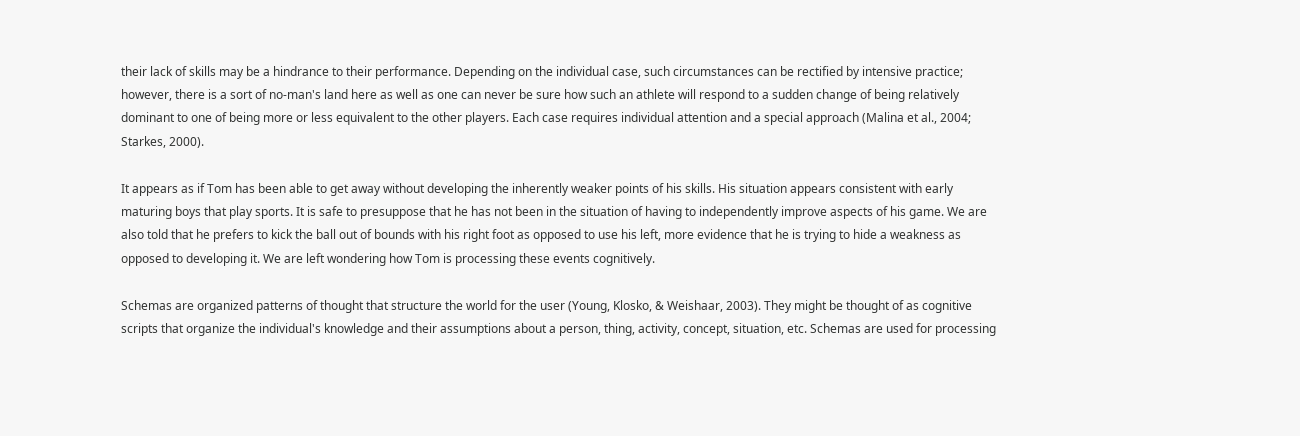their lack of skills may be a hindrance to their performance. Depending on the individual case, such circumstances can be rectified by intensive practice; however, there is a sort of no-man's land here as well as one can never be sure how such an athlete will respond to a sudden change of being relatively dominant to one of being more or less equivalent to the other players. Each case requires individual attention and a special approach (Malina et al., 2004; Starkes, 2000).

It appears as if Tom has been able to get away without developing the inherently weaker points of his skills. His situation appears consistent with early maturing boys that play sports. It is safe to presuppose that he has not been in the situation of having to independently improve aspects of his game. We are also told that he prefers to kick the ball out of bounds with his right foot as opposed to use his left, more evidence that he is trying to hide a weakness as opposed to developing it. We are left wondering how Tom is processing these events cognitively.

Schemas are organized patterns of thought that structure the world for the user (Young, Klosko, & Weishaar, 2003). They might be thought of as cognitive scripts that organize the individual's knowledge and their assumptions about a person, thing, activity, concept, situation, etc. Schemas are used for processing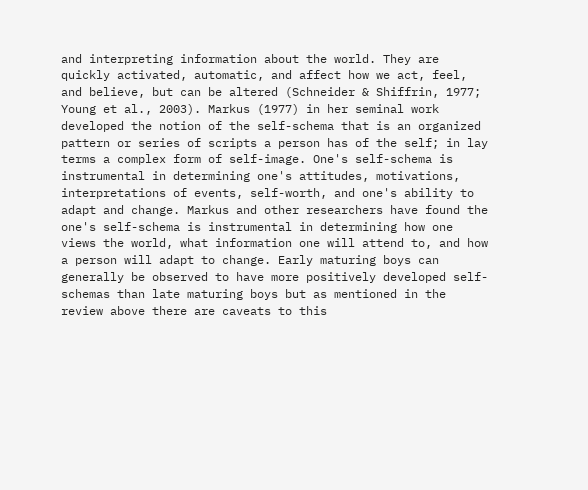and interpreting information about the world. They are quickly activated, automatic, and affect how we act, feel, and believe, but can be altered (Schneider & Shiffrin, 1977; Young et al., 2003). Markus (1977) in her seminal work developed the notion of the self-schema that is an organized pattern or series of scripts a person has of the self; in lay terms a complex form of self-image. One's self-schema is instrumental in determining one's attitudes, motivations, interpretations of events, self-worth, and one's ability to adapt and change. Markus and other researchers have found the one's self-schema is instrumental in determining how one views the world, what information one will attend to, and how a person will adapt to change. Early maturing boys can generally be observed to have more positively developed self-schemas than late maturing boys but as mentioned in the review above there are caveats to this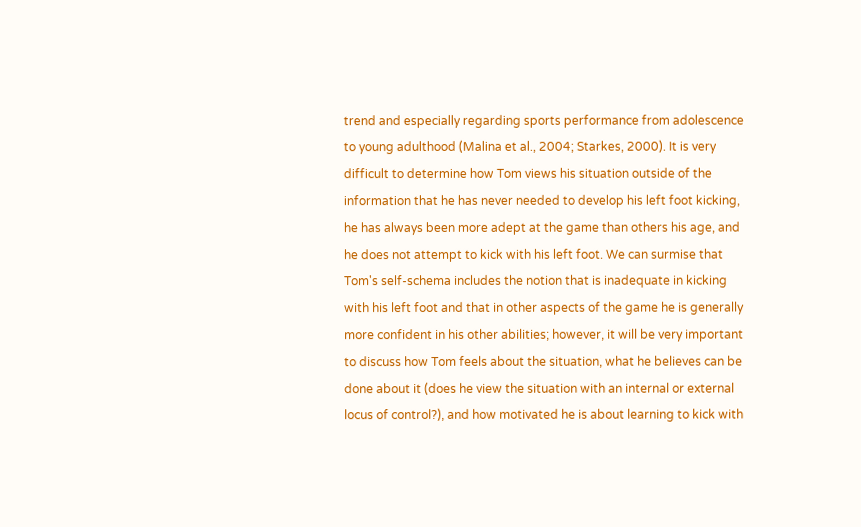trend and especially regarding sports performance from adolescence to young adulthood (Malina et al., 2004; Starkes, 2000). It is very difficult to determine how Tom views his situation outside of the information that he has never needed to develop his left foot kicking, he has always been more adept at the game than others his age, and he does not attempt to kick with his left foot. We can surmise that Tom's self-schema includes the notion that is inadequate in kicking with his left foot and that in other aspects of the game he is generally more confident in his other abilities; however, it will be very important to discuss how Tom feels about the situation, what he believes can be done about it (does he view the situation with an internal or external locus of control?), and how motivated he is about learning to kick with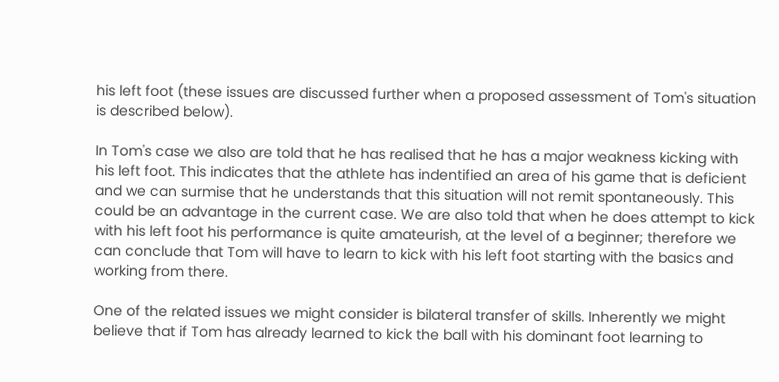his left foot (these issues are discussed further when a proposed assessment of Tom's situation is described below).

In Tom's case we also are told that he has realised that he has a major weakness kicking with his left foot. This indicates that the athlete has indentified an area of his game that is deficient and we can surmise that he understands that this situation will not remit spontaneously. This could be an advantage in the current case. We are also told that when he does attempt to kick with his left foot his performance is quite amateurish, at the level of a beginner; therefore we can conclude that Tom will have to learn to kick with his left foot starting with the basics and working from there.

One of the related issues we might consider is bilateral transfer of skills. Inherently we might believe that if Tom has already learned to kick the ball with his dominant foot learning to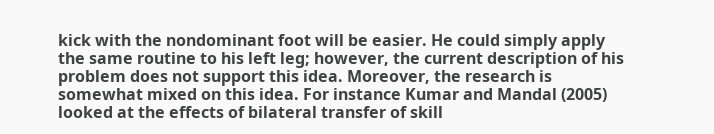kick with the nondominant foot will be easier. He could simply apply the same routine to his left leg; however, the current description of his problem does not support this idea. Moreover, the research is somewhat mixed on this idea. For instance Kumar and Mandal (2005) looked at the effects of bilateral transfer of skill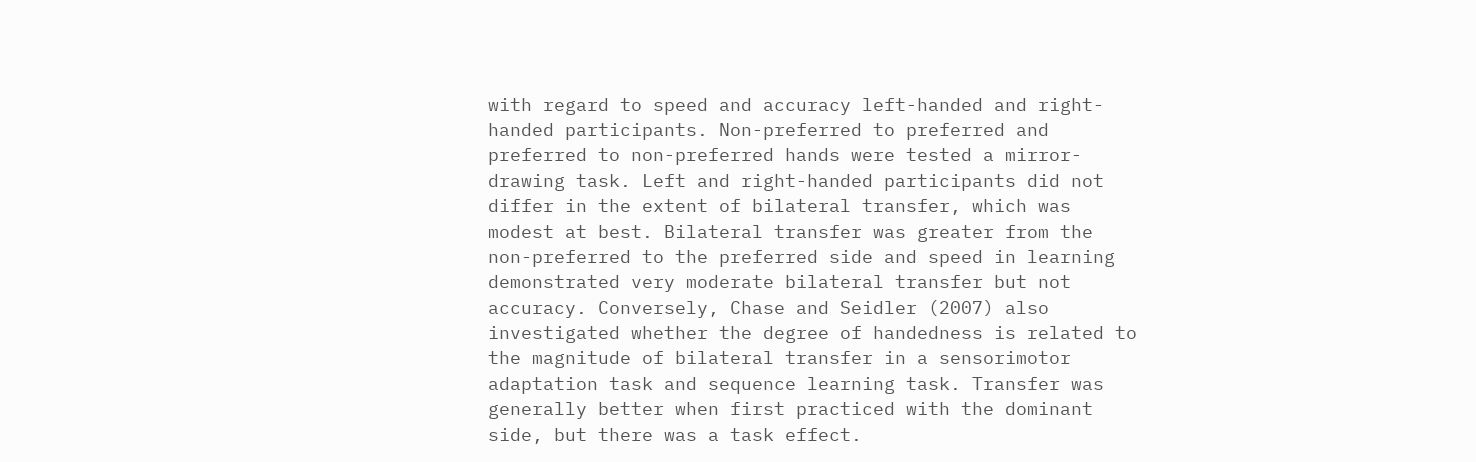with regard to speed and accuracy left-handed and right-handed participants. Non-preferred to preferred and preferred to non-preferred hands were tested a mirror-drawing task. Left and right-handed participants did not differ in the extent of bilateral transfer, which was modest at best. Bilateral transfer was greater from the non-preferred to the preferred side and speed in learning demonstrated very moderate bilateral transfer but not accuracy. Conversely, Chase and Seidler (2007) also investigated whether the degree of handedness is related to the magnitude of bilateral transfer in a sensorimotor adaptation task and sequence learning task. Transfer was generally better when first practiced with the dominant side, but there was a task effect.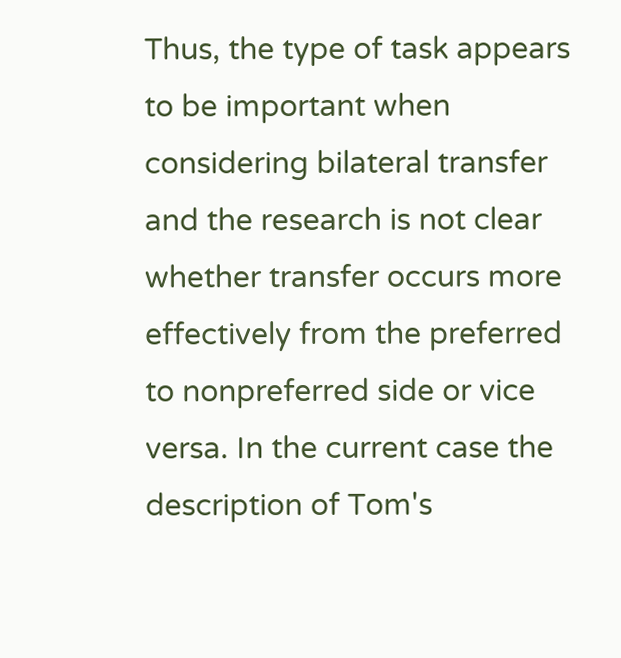Thus, the type of task appears to be important when considering bilateral transfer and the research is not clear whether transfer occurs more effectively from the preferred to nonpreferred side or vice versa. In the current case the description of Tom's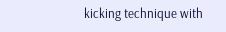kicking technique with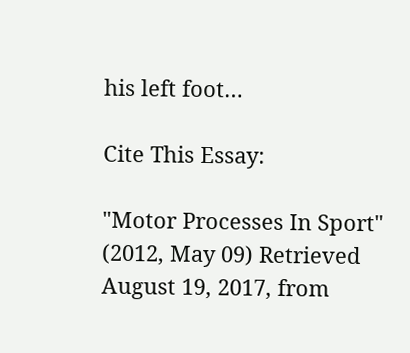his left foot…

Cite This Essay:

"Motor Processes In Sport" (2012, May 09) Retrieved August 19, 2017, from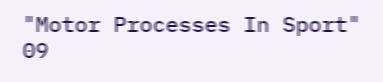"Motor Processes In Sport" 09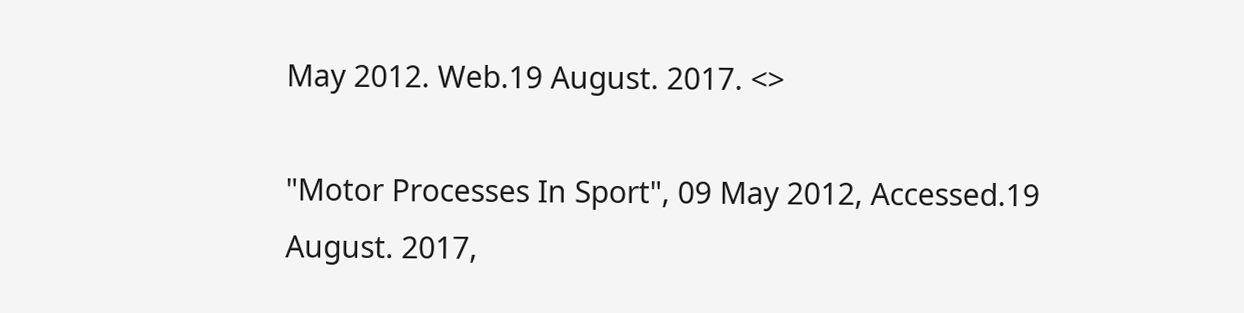May 2012. Web.19 August. 2017. <>

"Motor Processes In Sport", 09 May 2012, Accessed.19 August. 2017,